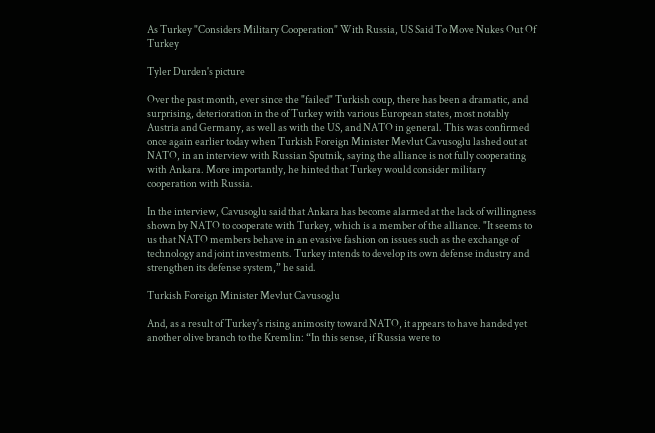As Turkey "Considers Military Cooperation" With Russia, US Said To Move Nukes Out Of Turkey

Tyler Durden's picture

Over the past month, ever since the "failed" Turkish coup, there has been a dramatic, and surprising, deterioration in the of Turkey with various European states, most notably Austria and Germany, as well as with the US, and NATO in general. This was confirmed once again earlier today when Turkish Foreign Minister Mevlut Cavusoglu lashed out at NATO, in an interview with Russian Sputnik, saying the alliance is not fully cooperating with Ankara. More importantly, he hinted that Turkey would consider military cooperation with Russia.

In the interview, Cavusoglu said that Ankara has become alarmed at the lack of willingness shown by NATO to cooperate with Turkey, which is a member of the alliance. "It seems to us that NATO members behave in an evasive fashion on issues such as the exchange of technology and joint investments. Turkey intends to develop its own defense industry and strengthen its defense system,” he said.

Turkish Foreign Minister Mevlut Cavusoglu

And, as a result of Turkey's rising animosity toward NATO, it appears to have handed yet another olive branch to the Kremlin: “In this sense, if Russia were to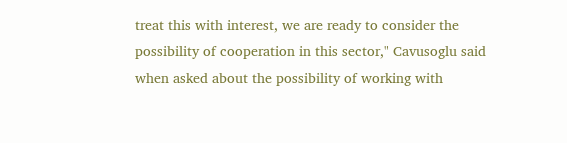treat this with interest, we are ready to consider the possibility of cooperation in this sector," Cavusoglu said when asked about the possibility of working with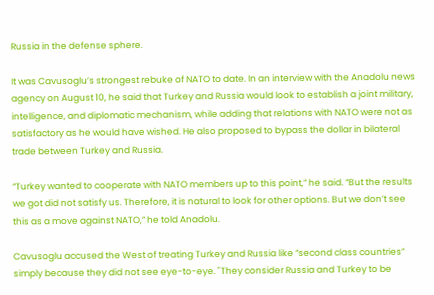Russia in the defense sphere.

It was Cavusoglu’s strongest rebuke of NATO to date. In an interview with the Anadolu news agency on August 10, he said that Turkey and Russia would look to establish a joint military, intelligence, and diplomatic mechanism, while adding that relations with NATO were not as satisfactory as he would have wished. He also proposed to bypass the dollar in bilateral trade between Turkey and Russia.

“Turkey wanted to cooperate with NATO members up to this point,” he said. “But the results we got did not satisfy us. Therefore, it is natural to look for other options. But we don’t see this as a move against NATO,” he told Anadolu.

Cavusoglu accused the West of treating Turkey and Russia like “second class countries” simply because they did not see eye-to-eye. "They consider Russia and Turkey to be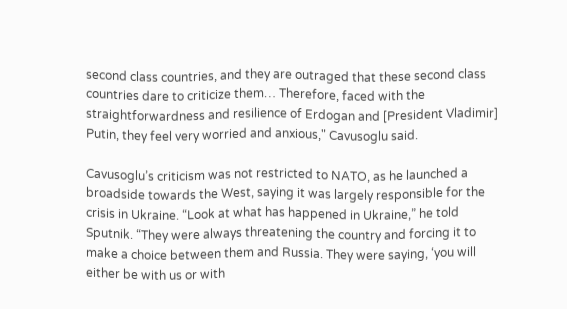second class countries, and they are outraged that these second class countries dare to criticize them… Therefore, faced with the straightforwardness and resilience of Erdogan and [President Vladimir] Putin, they feel very worried and anxious," Cavusoglu said.

Cavusoglu’s criticism was not restricted to NATO, as he launched a broadside towards the West, saying it was largely responsible for the crisis in Ukraine. “Look at what has happened in Ukraine,” he told Sputnik. “They were always threatening the country and forcing it to make a choice between them and Russia. They were saying, ‘you will either be with us or with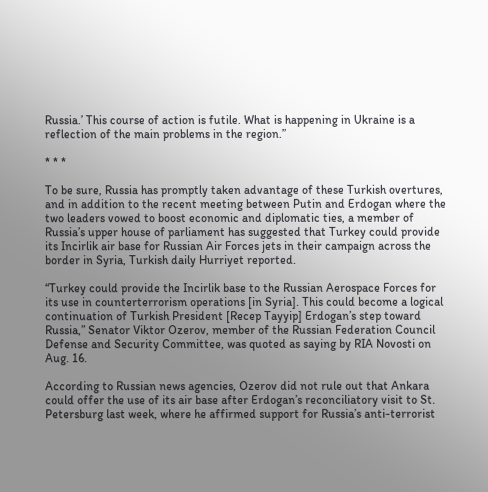Russia.’ This course of action is futile. What is happening in Ukraine is a reflection of the main problems in the region.”

* * *

To be sure, Russia has promptly taken advantage of these Turkish overtures, and in addition to the recent meeting between Putin and Erdogan where the two leaders vowed to boost economic and diplomatic ties, a member of Russia’s upper house of parliament has suggested that Turkey could provide its Incirlik air base for Russian Air Forces jets in their campaign across the border in Syria, Turkish daily Hurriyet reported.

“Turkey could provide the Incirlik base to the Russian Aerospace Forces for its use in counterterrorism operations [in Syria]. This could become a logical continuation of Turkish President [Recep Tayyip] Erdogan’s step toward Russia,” Senator Viktor Ozerov, member of the Russian Federation Council Defense and Security Committee, was quoted as saying by RIA Novosti on Aug. 16.

According to Russian news agencies, Ozerov did not rule out that Ankara could offer the use of its air base after Erdogan’s reconciliatory visit to St. Petersburg last week, where he affirmed support for Russia’s anti-terrorist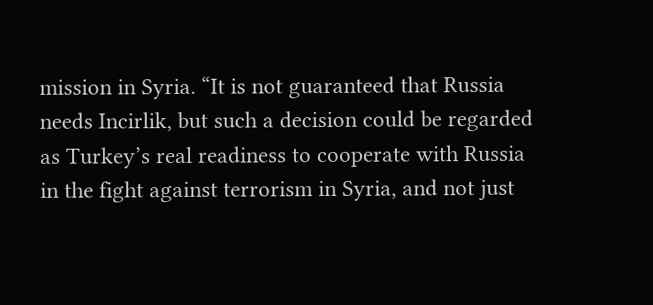mission in Syria. “It is not guaranteed that Russia needs Incirlik, but such a decision could be regarded as Turkey’s real readiness to cooperate with Russia in the fight against terrorism in Syria, and not just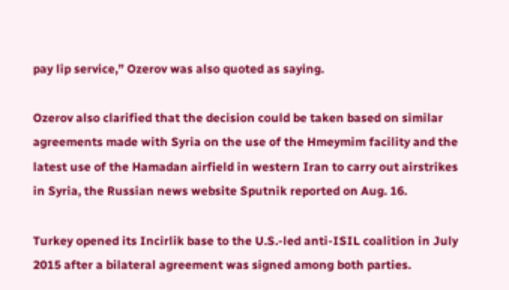pay lip service,” Ozerov was also quoted as saying.

Ozerov also clarified that the decision could be taken based on similar agreements made with Syria on the use of the Hmeymim facility and the latest use of the Hamadan airfield in western Iran to carry out airstrikes in Syria, the Russian news website Sputnik reported on Aug. 16.

Turkey opened its Incirlik base to the U.S.-led anti-ISIL coalition in July 2015 after a bilateral agreement was signed among both parties.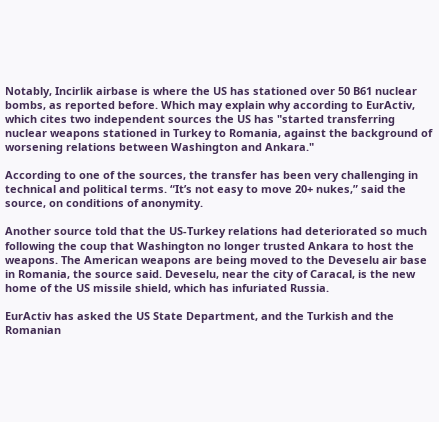Notably, Incirlik airbase is where the US has stationed over 50 B61 nuclear bombs, as reported before. Which may explain why according to EurActiv, which cites two independent sources the US has "started transferring nuclear weapons stationed in Turkey to Romania, against the background of worsening relations between Washington and Ankara."

According to one of the sources, the transfer has been very challenging in technical and political terms. “It’s not easy to move 20+ nukes,” said the source, on conditions of anonymity.

Another source told that the US-Turkey relations had deteriorated so much following the coup that Washington no longer trusted Ankara to host the weapons. The American weapons are being moved to the Deveselu air base in Romania, the source said. Deveselu, near the city of Caracal, is the new home of the US missile shield, which has infuriated Russia.

EurActiv has asked the US State Department, and the Turkish and the Romanian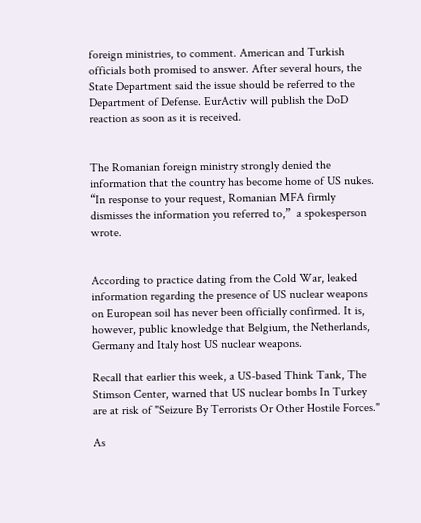foreign ministries, to comment. American and Turkish officials both promised to answer. After several hours, the State Department said the issue should be referred to the Department of Defense. EurActiv will publish the DoD reaction as soon as it is received.


The Romanian foreign ministry strongly denied the information that the country has become home of US nukes. “In response to your request, Romanian MFA firmly dismisses the information you referred to,”  a spokesperson wrote.


According to practice dating from the Cold War, leaked information regarding the presence of US nuclear weapons on European soil has never been officially confirmed. It is, however, public knowledge that Belgium, the Netherlands, Germany and Italy host US nuclear weapons.

Recall that earlier this week, a US-based Think Tank, The Stimson Center, warned that US nuclear bombs In Turkey are at risk of "Seizure By Terrorists Or Other Hostile Forces."

As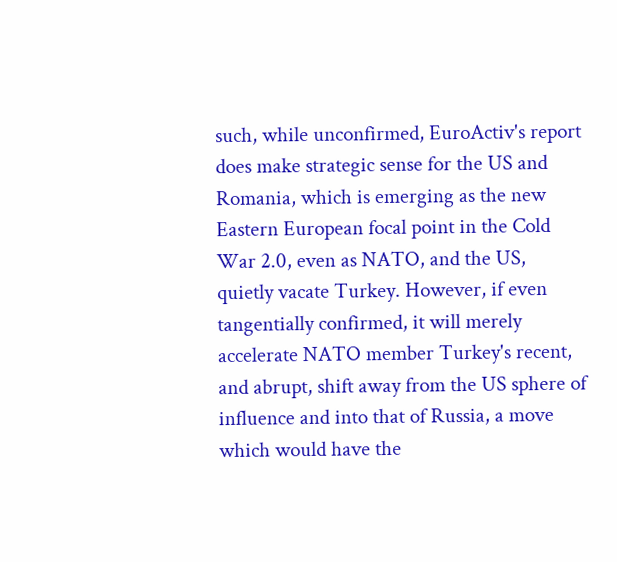such, while unconfirmed, EuroActiv's report does make strategic sense for the US and Romania, which is emerging as the new Eastern European focal point in the Cold War 2.0, even as NATO, and the US, quietly vacate Turkey. However, if even tangentially confirmed, it will merely accelerate NATO member Turkey's recent, and abrupt, shift away from the US sphere of influence and into that of Russia, a move which would have the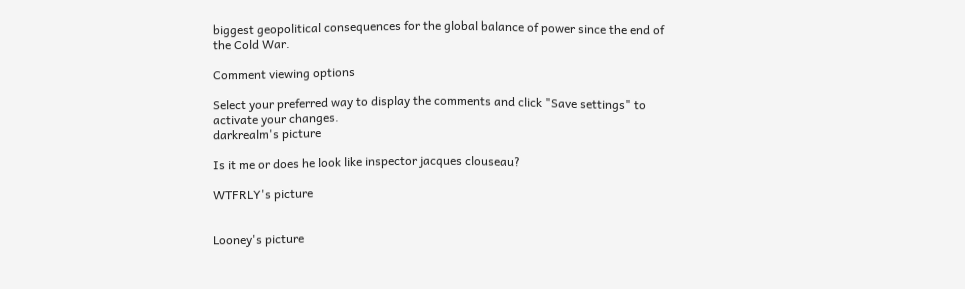biggest geopolitical consequences for the global balance of power since the end of the Cold War.

Comment viewing options

Select your preferred way to display the comments and click "Save settings" to activate your changes.
darkrealm's picture

Is it me or does he look like inspector jacques clouseau?

WTFRLY's picture


Looney's picture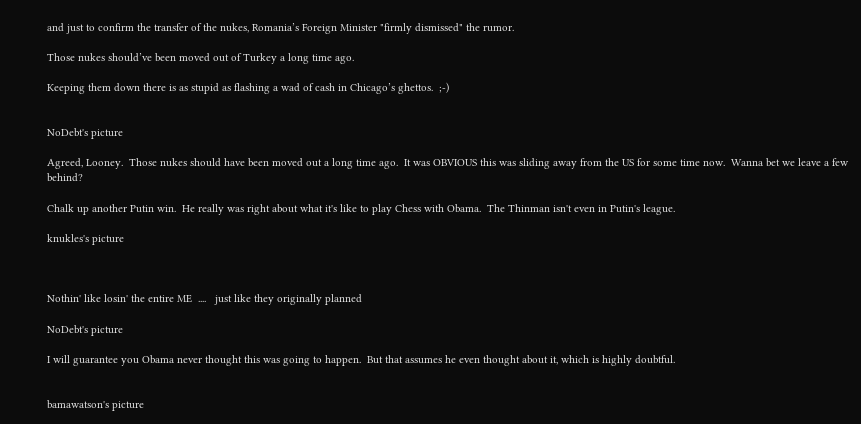and just to confirm the transfer of the nukes, Romania’s Foreign Minister "firmly dismissed" the rumor.

Those nukes should’ve been moved out of Turkey a long time ago.

Keeping them down there is as stupid as flashing a wad of cash in Chicago’s ghettos.  ;-)


NoDebt's picture

Agreed, Looney.  Those nukes should have been moved out a long time ago.  It was OBVIOUS this was sliding away from the US for some time now.  Wanna bet we leave a few behind?

Chalk up another Putin win.  He really was right about what it's like to play Chess with Obama.  The Thinman isn't even in Putin's league.

knukles's picture



Nothin' like losin' the entire ME  ....   just like they originally planned

NoDebt's picture

I will guarantee you Obama never thought this was going to happen.  But that assumes he even thought about it, which is highly doubtful.


bamawatson's picture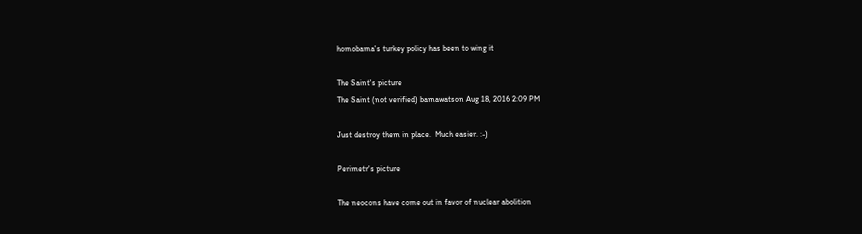homobama's turkey policy has been to wing it

The Saint's picture
The Saint (not verified) bamawatson Aug 18, 2016 2:09 PM

Just destroy them in place.  Much easier. :-)

Perimetr's picture

The neocons have come out in favor of nuclear abolition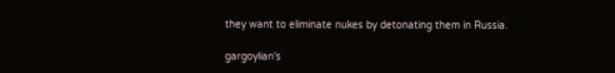they want to eliminate nukes by detonating them in Russia.

gargoylian's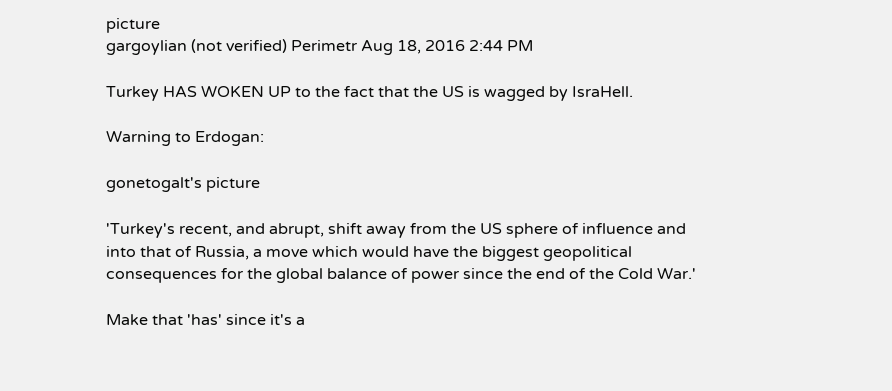picture
gargoylian (not verified) Perimetr Aug 18, 2016 2:44 PM

Turkey HAS WOKEN UP to the fact that the US is wagged by IsraHell.

Warning to Erdogan:

gonetogalt's picture

'Turkey's recent, and abrupt, shift away from the US sphere of influence and into that of Russia, a move which would have the biggest geopolitical consequences for the global balance of power since the end of the Cold War.'

Make that 'has' since it's a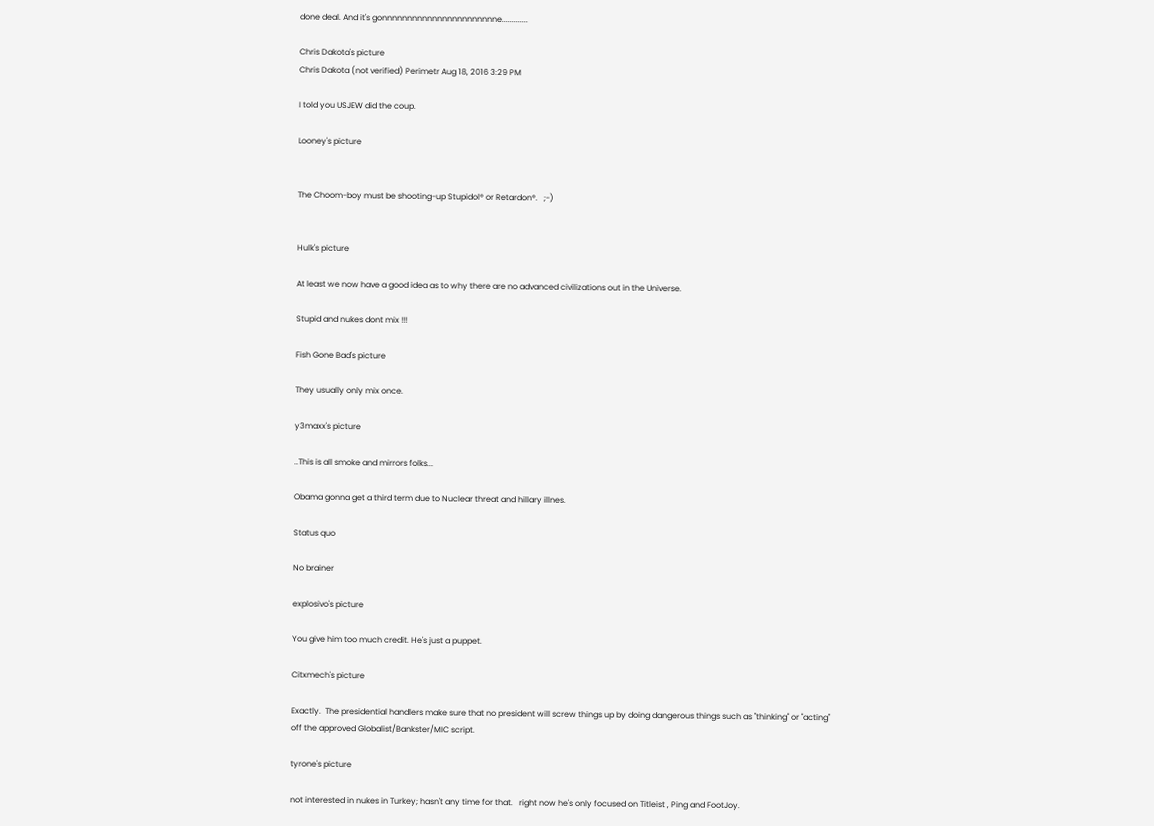done deal. And it's gonnnnnnnnnnnnnnnnnnnnnnne.............

Chris Dakota's picture
Chris Dakota (not verified) Perimetr Aug 18, 2016 3:29 PM

I told you USJEW did the coup.

Looney's picture


The Choom-boy must be shooting-up Stupidol® or Retardon®.   ;-)


Hulk's picture

At least we now have a good idea as to why there are no advanced civilizations out in the Universe.

Stupid and nukes dont mix !!!

Fish Gone Bad's picture

They usually only mix once.

y3maxx's picture

..This is all smoke and mirrors folks...

Obama gonna get a third term due to Nuclear threat and hillary illnes.

Status quo

No brainer

explosivo's picture

You give him too much credit. He's just a puppet.

Citxmech's picture

Exactly.  The presidential handlers make sure that no president will screw things up by doing dangerous things such as "thinking" or "acting" off the approved Globalist/Bankster/MIC script.

tyrone's picture

not interested in nukes in Turkey; hasn't any time for that.   right now he's only focused on Titleist , Ping and FootJoy.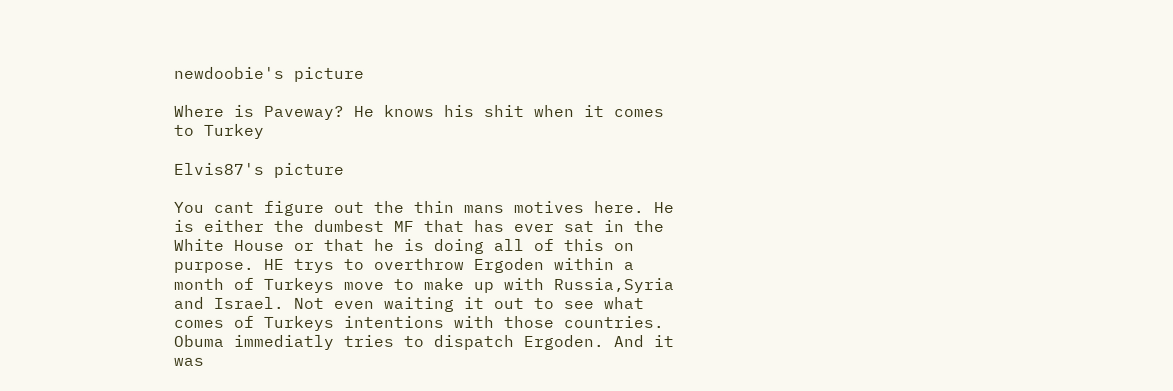newdoobie's picture

Where is Paveway? He knows his shit when it comes to Turkey

Elvis87's picture

You cant figure out the thin mans motives here. He is either the dumbest MF that has ever sat in the White House or that he is doing all of this on purpose. HE trys to overthrow Ergoden within a month of Turkeys move to make up with Russia,Syria and Israel. Not even waiting it out to see what comes of Turkeys intentions with those countries. Obuma immediatly tries to dispatch Ergoden. And it was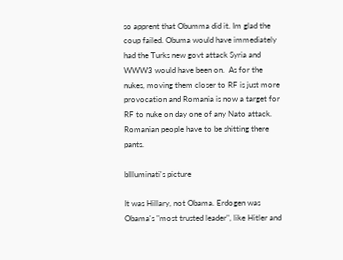so apprent that Obumma did it. Im glad the coup failed. Obuma would have immediately had the Turks new govt attack Syria and WWW3 would have been on.  As for the nukes, moving them closer to RF is just more provocation and Romania is now a target for RF to nuke on day one of any Nato attack. Romanian people have to be shitting there pants.

bIlluminati's picture

It was Hillary, not Obama. Erdogen was Obama's "most trusted leader", like Hitler and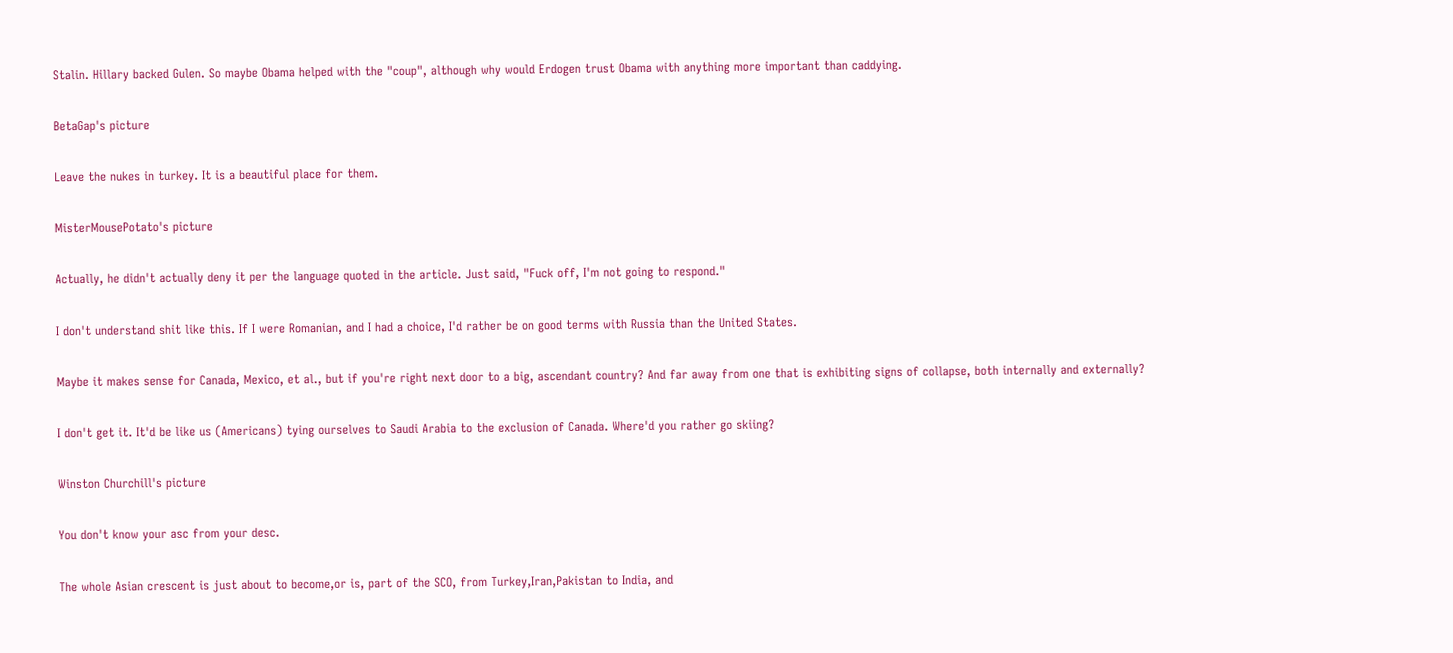Stalin. Hillary backed Gulen. So maybe Obama helped with the "coup", although why would Erdogen trust Obama with anything more important than caddying.

BetaGap's picture

Leave the nukes in turkey. It is a beautiful place for them.

MisterMousePotato's picture

Actually, he didn't actually deny it per the language quoted in the article. Just said, "Fuck off, I'm not going to respond."

I don't understand shit like this. If I were Romanian, and I had a choice, I'd rather be on good terms with Russia than the United States.

Maybe it makes sense for Canada, Mexico, et al., but if you're right next door to a big, ascendant country? And far away from one that is exhibiting signs of collapse, both internally and externally?

I don't get it. It'd be like us (Americans) tying ourselves to Saudi Arabia to the exclusion of Canada. Where'd you rather go skiing?

Winston Churchill's picture

You don't know your asc from your desc.

The whole Asian crescent is just about to become,or is, part of the SCO, from Turkey,Iran,Pakistan to India, and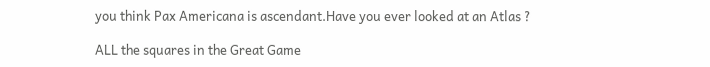you think Pax Americana is ascendant.Have you ever looked at an Atlas ?

ALL the squares in the Great Game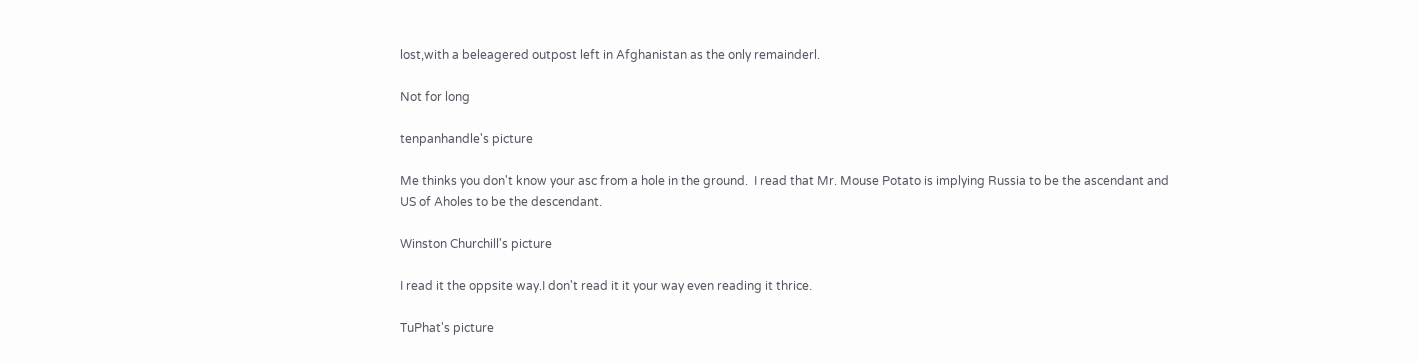lost,with a beleagered outpost left in Afghanistan as the only remainderl.

Not for long

tenpanhandle's picture

Me thinks you don't know your asc from a hole in the ground.  I read that Mr. Mouse Potato is implying Russia to be the ascendant and US of Aholes to be the descendant.

Winston Churchill's picture

I read it the oppsite way.I don't read it it your way even reading it thrice.

TuPhat's picture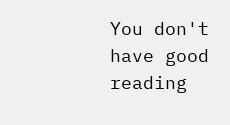You don't have good reading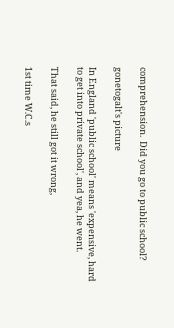comprehension.  Did you go to public school?

gonetogalt's picture

In England 'public school' means 'expensive, hard to get into private school', and yea, he went.

That said, he still got it wrong,

1st time W.C.s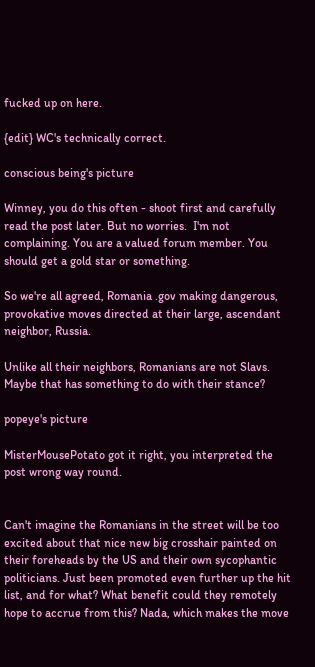fucked up on here.

{edit} WC's technically correct.

conscious being's picture

Winney, you do this often - shoot first and carefully read the post later. But no worries.  I'm not complaining. You are a valued forum member. You should get a gold star or something.

So we're all agreed, Romania .gov making dangerous, provokative moves directed at their large, ascendant neighbor, Russia.

Unlike all their neighbors, Romanians are not Slavs. Maybe that has something to do with their stance?

popeye's picture

MisterMousePotato got it right, you interpreted the post wrong way round.


Can't imagine the Romanians in the street will be too excited about that nice new big crosshair painted on their foreheads by the US and their own sycophantic politicians. Just been promoted even further up the hit list, and for what? What benefit could they remotely hope to accrue from this? Nada, which makes the move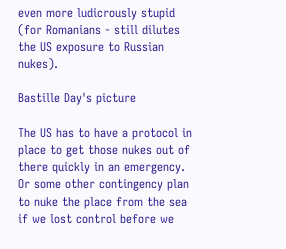even more ludicrously stupid (for Romanians - still dilutes the US exposure to Russian nukes).

Bastille Day's picture

The US has to have a protocol in place to get those nukes out of there quickly in an emergency.  Or some other contingency plan to nuke the place from the sea if we lost control before we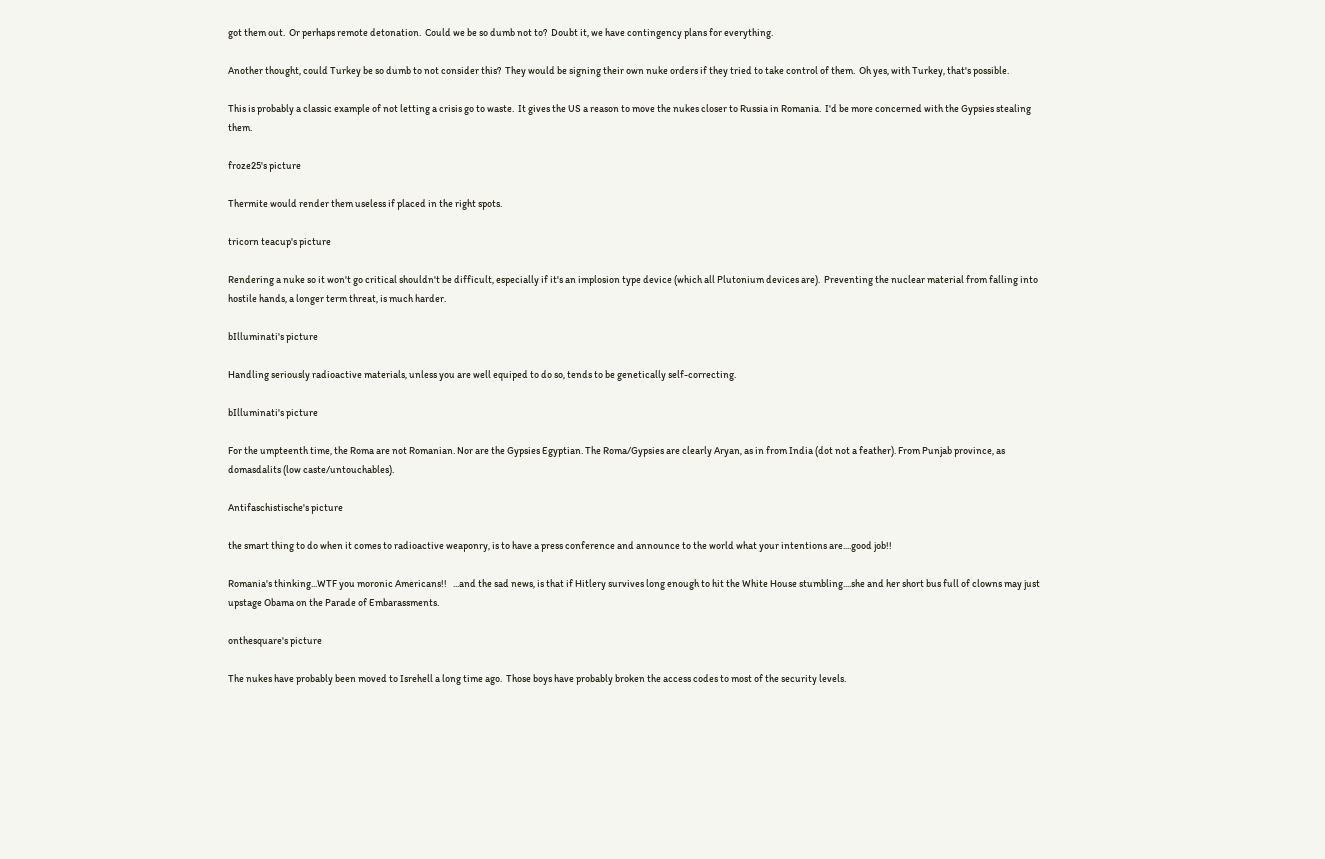got them out.  Or perhaps remote detonation.  Could we be so dumb not to?  Doubt it, we have contingency plans for everything.

Another thought, could Turkey be so dumb to not consider this?  They would be signing their own nuke orders if they tried to take control of them.  Oh yes, with Turkey, that's possible.

This is probably a classic example of not letting a crisis go to waste.  It gives the US a reason to move the nukes closer to Russia in Romania.  I'd be more concerned with the Gypsies stealing them.

froze25's picture

Thermite would render them useless if placed in the right spots.

tricorn teacup's picture

Rendering a nuke so it won't go critical shouldn't be difficult, especially if it's an implosion type device (which all Plutonium devices are).  Preventing the nuclear material from falling into hostile hands, a longer term threat, is much harder.

bIlluminati's picture

Handling seriously radioactive materials, unless you are well equiped to do so, tends to be genetically self-correcting.

bIlluminati's picture

For the umpteenth time, the Roma are not Romanian. Nor are the Gypsies Egyptian. The Roma/Gypsies are clearly Aryan, as in from India (dot not a feather). From Punjab province, as domasdalits (low caste/untouchables).

Antifaschistische's picture

the smart thing to do when it comes to radioactive weaponry, is to have a press conference and announce to the world what your intentions are....good job!!

Romania's thinking...WTF you moronic Americans!!   ...and the sad news, is that if Hitlery survives long enough to hit the White House stumbling....she and her short bus full of clowns may just upstage Obama on the Parade of Embarassments.

onthesquare's picture

The nukes have probably been moved to Isrehell a long time ago.  Those boys have probably broken the access codes to most of the security levels.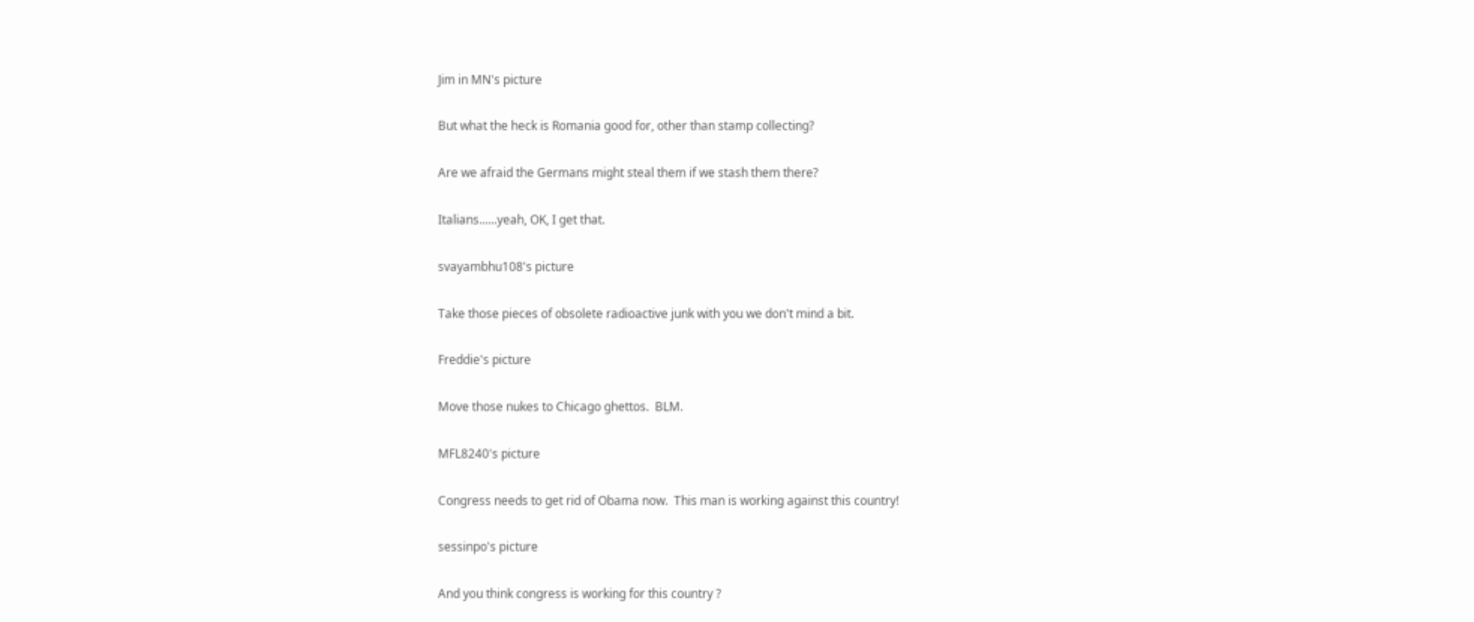Jim in MN's picture

But what the heck is Romania good for, other than stamp collecting?

Are we afraid the Germans might steal them if we stash them there?

Italians......yeah, OK, I get that.

svayambhu108's picture

Take those pieces of obsolete radioactive junk with you we don't mind a bit.

Freddie's picture

Move those nukes to Chicago ghettos.  BLM.

MFL8240's picture

Congress needs to get rid of Obama now.  This man is working against this country!

sessinpo's picture

And you think congress is working for this country ?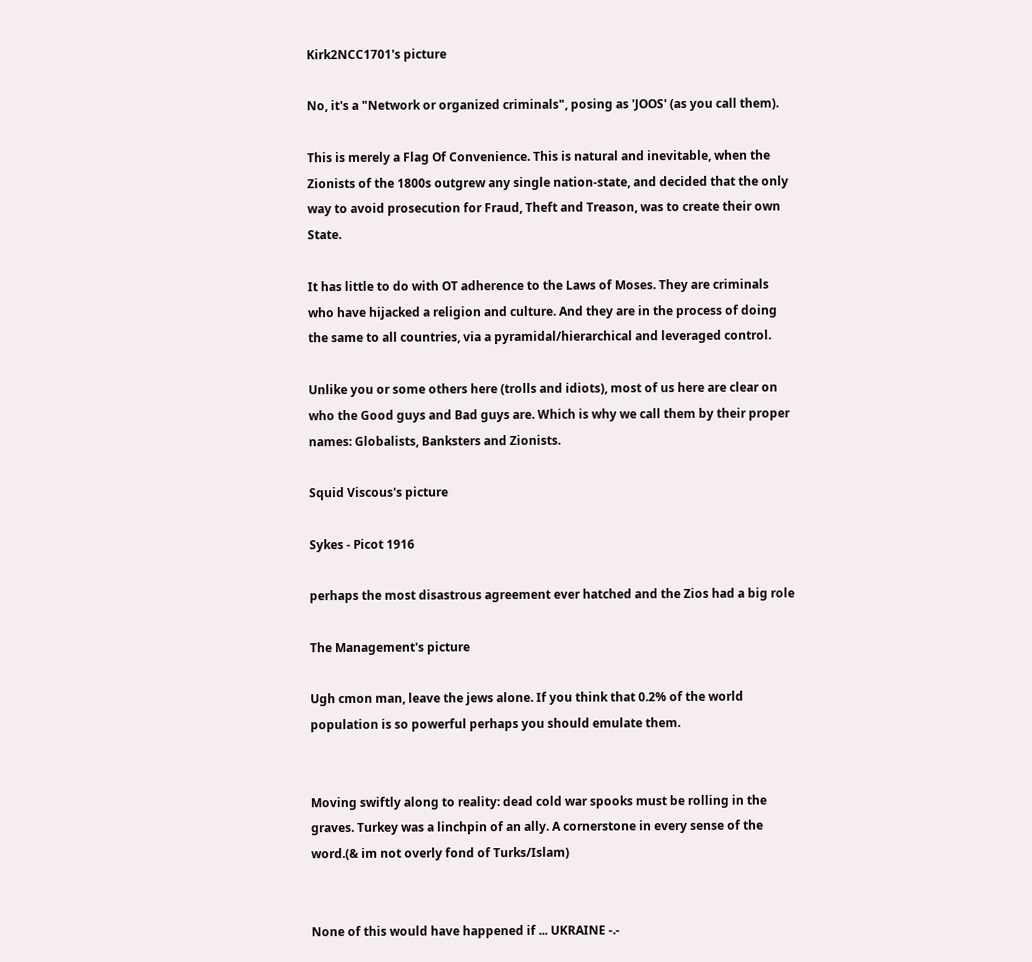Kirk2NCC1701's picture

No, it's a "Network or organized criminals", posing as 'JOOS' (as you call them).

This is merely a Flag Of Convenience. This is natural and inevitable, when the Zionists of the 1800s outgrew any single nation-state, and decided that the only way to avoid prosecution for Fraud, Theft and Treason, was to create their own State.

It has little to do with OT adherence to the Laws of Moses. They are criminals who have hijacked a religion and culture. And they are in the process of doing the same to all countries, via a pyramidal/hierarchical and leveraged control.

Unlike you or some others here (trolls and idiots), most of us here are clear on who the Good guys and Bad guys are. Which is why we call them by their proper names: Globalists, Banksters and Zionists.

Squid Viscous's picture

Sykes - Picot 1916

perhaps the most disastrous agreement ever hatched and the Zios had a big role

The Management's picture

Ugh cmon man, leave the jews alone. If you think that 0.2% of the world population is so powerful perhaps you should emulate them.


Moving swiftly along to reality: dead cold war spooks must be rolling in the graves. Turkey was a linchpin of an ally. A cornerstone in every sense of the word.(& im not overly fond of Turks/Islam)


None of this would have happened if ... UKRAINE -.-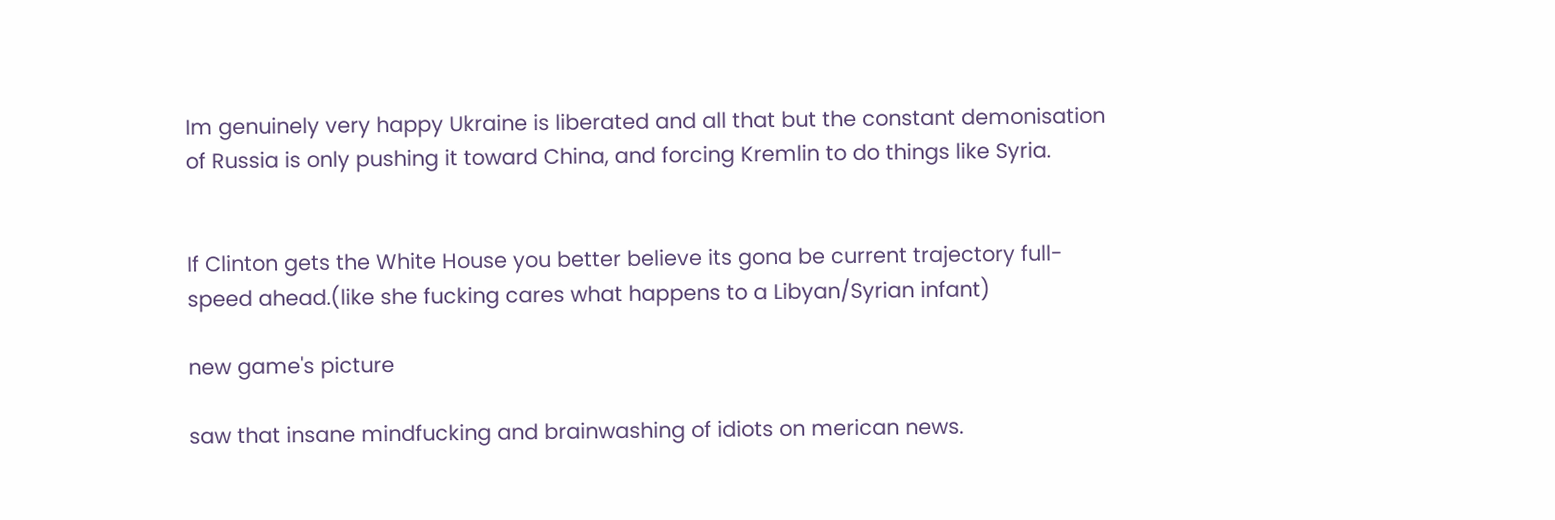Im genuinely very happy Ukraine is liberated and all that but the constant demonisation of Russia is only pushing it toward China, and forcing Kremlin to do things like Syria.


If Clinton gets the White House you better believe its gona be current trajectory full-speed ahead.(like she fucking cares what happens to a Libyan/Syrian infant)

new game's picture

saw that insane mindfucking and brainwashing of idiots on merican news.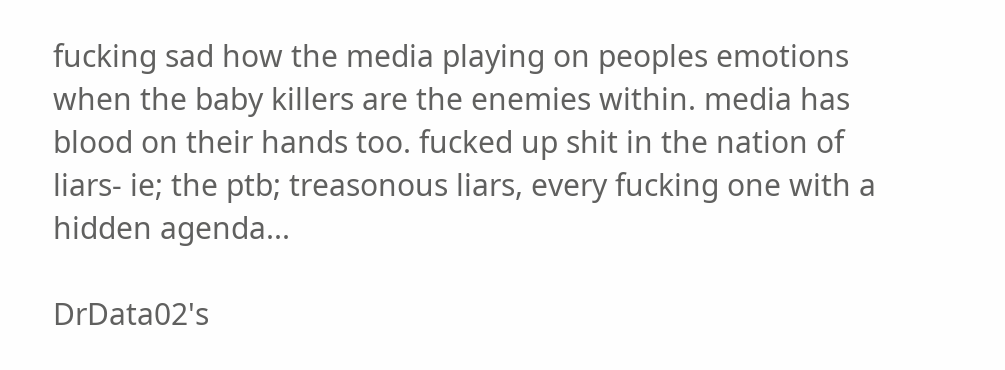fucking sad how the media playing on peoples emotions when the baby killers are the enemies within. media has blood on their hands too. fucked up shit in the nation of liars- ie; the ptb; treasonous liars, every fucking one with a hidden agenda...

DrData02's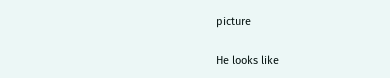picture

He looks like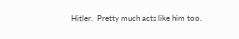Hitler.  Pretty much acts like him too.